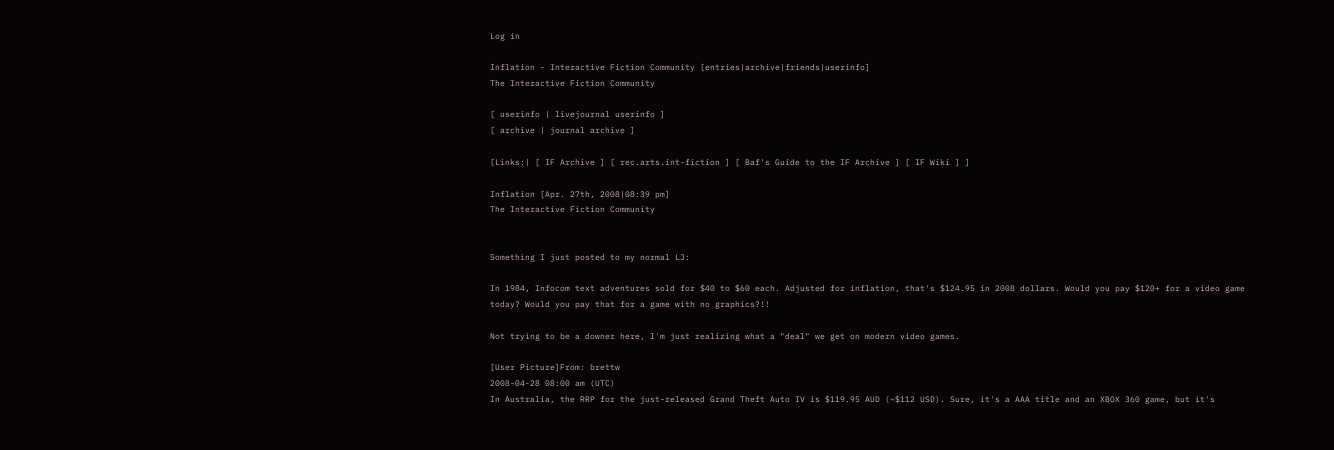Log in

Inflation - Interactive Fiction Community [entries|archive|friends|userinfo]
The Interactive Fiction Community

[ userinfo | livejournal userinfo ]
[ archive | journal archive ]

[Links:| [ IF Archive ] [ rec.arts.int-fiction ] [ Baf's Guide to the IF Archive ] [ IF Wiki ] ]

Inflation [Apr. 27th, 2008|08:39 pm]
The Interactive Fiction Community


Something I just posted to my normal LJ:

In 1984, Infocom text adventures sold for $40 to $60 each. Adjusted for inflation, that's $124.95 in 2008 dollars. Would you pay $120+ for a video game today? Would you pay that for a game with no graphics?!!

Not trying to be a downer here, I'm just realizing what a "deal" we get on modern video games.

[User Picture]From: brettw
2008-04-28 08:00 am (UTC)
In Australia, the RRP for the just-released Grand Theft Auto IV is $119.95 AUD (~$112 USD). Sure, it's a AAA title and an XBOX 360 game, but it's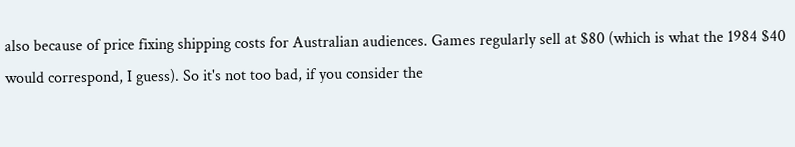also because of price fixing shipping costs for Australian audiences. Games regularly sell at $80 (which is what the 1984 $40 would correspond, I guess). So it's not too bad, if you consider the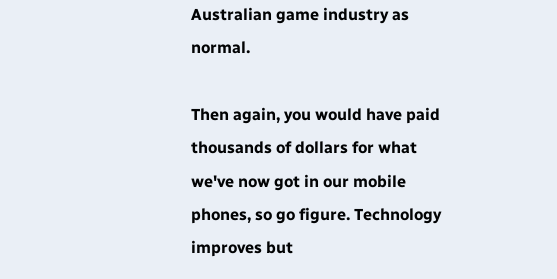Australian game industry as normal.

Then again, you would have paid thousands of dollars for what we've now got in our mobile phones, so go figure. Technology improves but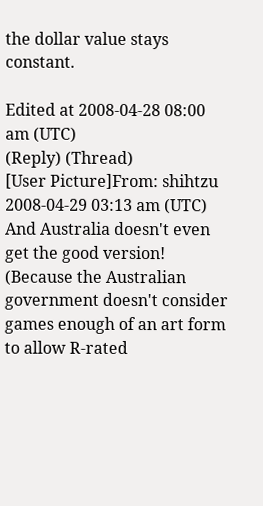the dollar value stays constant.

Edited at 2008-04-28 08:00 am (UTC)
(Reply) (Thread)
[User Picture]From: shihtzu
2008-04-29 03:13 am (UTC)
And Australia doesn't even get the good version! (Because the Australian government doesn't consider games enough of an art form to allow R-rated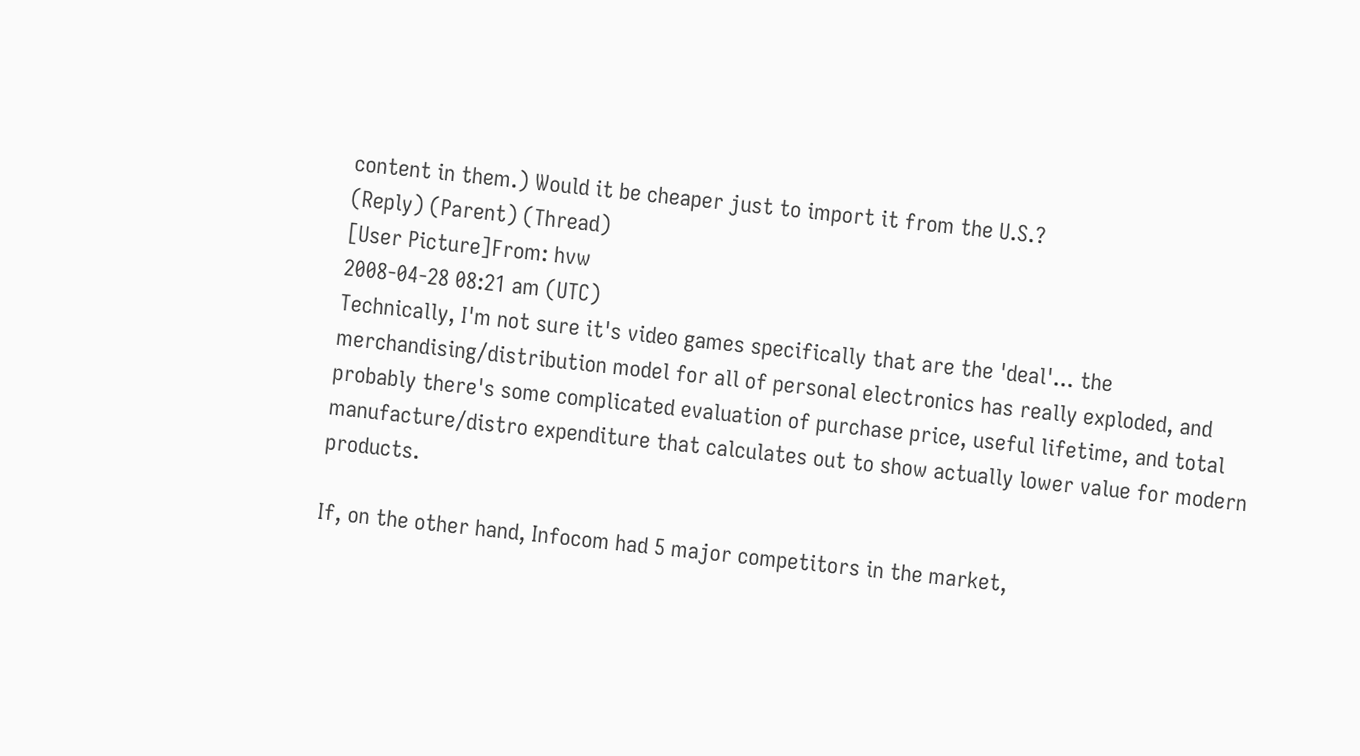content in them.) Would it be cheaper just to import it from the U.S.?
(Reply) (Parent) (Thread)
[User Picture]From: hvw
2008-04-28 08:21 am (UTC)
Technically, I'm not sure it's video games specifically that are the 'deal'... the merchandising/distribution model for all of personal electronics has really exploded, and probably there's some complicated evaluation of purchase price, useful lifetime, and total manufacture/distro expenditure that calculates out to show actually lower value for modern products.

If, on the other hand, Infocom had 5 major competitors in the market,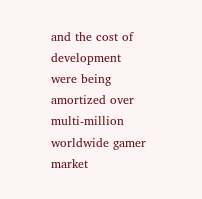and the cost of development were being amortized over multi-million worldwide gamer market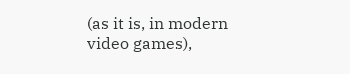(as it is, in modern video games),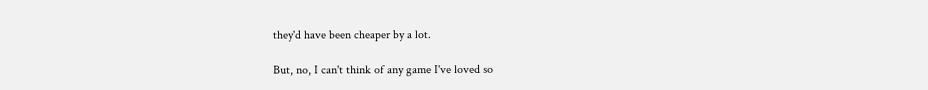they'd have been cheaper by a lot.

But, no, I can't think of any game I've loved so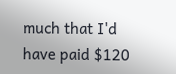much that I'd have paid $120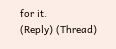for it.
(Reply) (Thread)